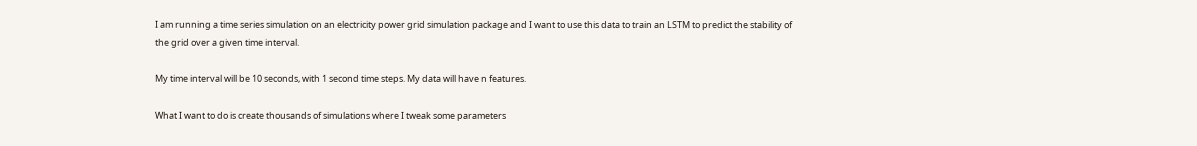I am running a time series simulation on an electricity power grid simulation package and I want to use this data to train an LSTM to predict the stability of the grid over a given time interval.

My time interval will be 10 seconds, with 1 second time steps. My data will have n features.

What I want to do is create thousands of simulations where I tweak some parameters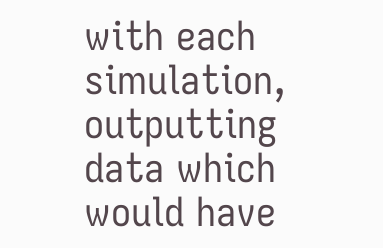with each simulation, outputting data which would have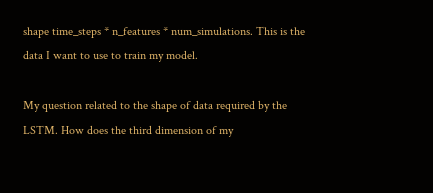shape time_steps * n_features * num_simulations. This is the data I want to use to train my model.

My question related to the shape of data required by the LSTM. How does the third dimension of my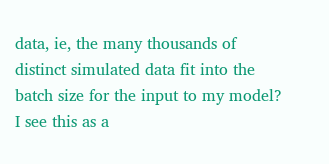data, ie, the many thousands of distinct simulated data fit into the batch size for the input to my model? I see this as a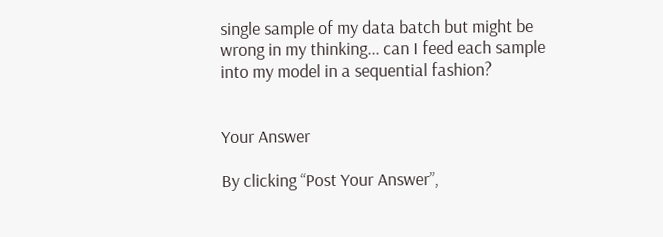single sample of my data batch but might be wrong in my thinking... can I feed each sample into my model in a sequential fashion?


Your Answer

By clicking “Post Your Answer”,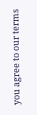you agree to our terms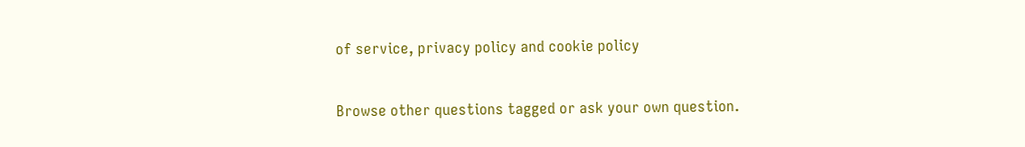of service, privacy policy and cookie policy

Browse other questions tagged or ask your own question.